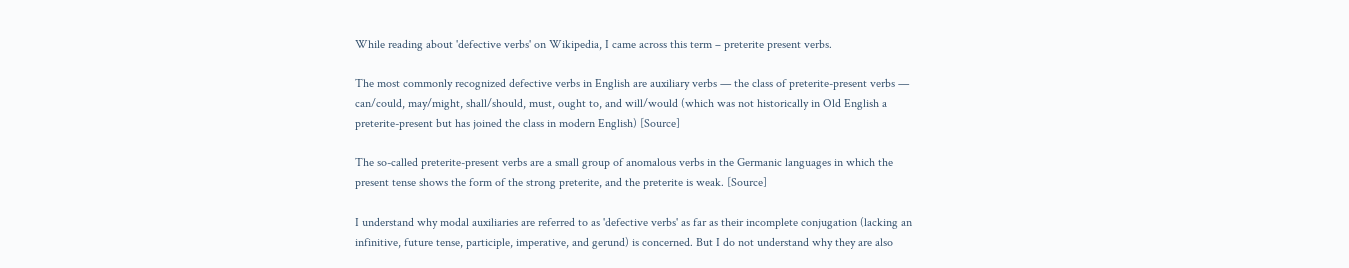While reading about 'defective verbs' on Wikipedia, I came across this term – preterite present verbs.

The most commonly recognized defective verbs in English are auxiliary verbs — the class of preterite-present verbs — can/could, may/might, shall/should, must, ought to, and will/would (which was not historically in Old English a preterite-present but has joined the class in modern English) [Source]

The so-called preterite-present verbs are a small group of anomalous verbs in the Germanic languages in which the present tense shows the form of the strong preterite, and the preterite is weak. [Source]

I understand why modal auxiliaries are referred to as 'defective verbs' as far as their incomplete conjugation (lacking an infinitive, future tense, participle, imperative, and gerund) is concerned. But I do not understand why they are also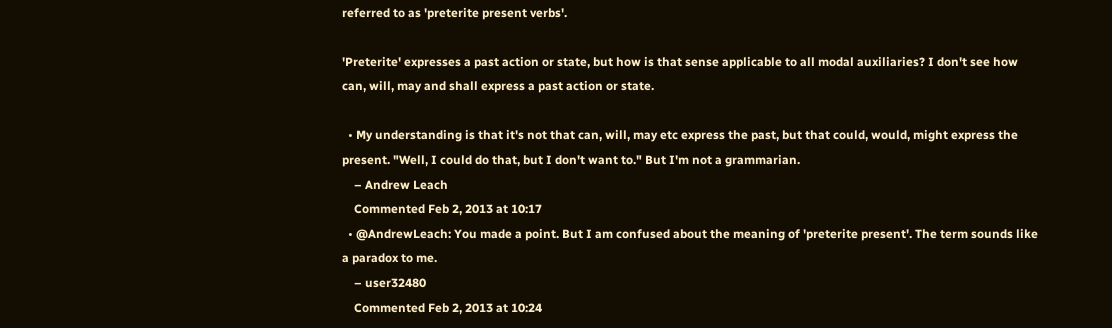referred to as 'preterite present verbs'.

'Preterite' expresses a past action or state, but how is that sense applicable to all modal auxiliaries? I don't see how can, will, may and shall express a past action or state.

  • My understanding is that it's not that can, will, may etc express the past, but that could, would, might express the present. "Well, I could do that, but I don't want to." But I'm not a grammarian.
    – Andrew Leach
    Commented Feb 2, 2013 at 10:17
  • @AndrewLeach: You made a point. But I am confused about the meaning of 'preterite present'. The term sounds like a paradox to me.
    – user32480
    Commented Feb 2, 2013 at 10:24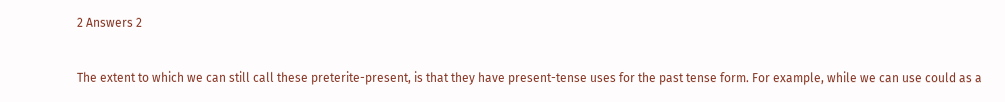2 Answers 2


The extent to which we can still call these preterite-present, is that they have present-tense uses for the past tense form. For example, while we can use could as a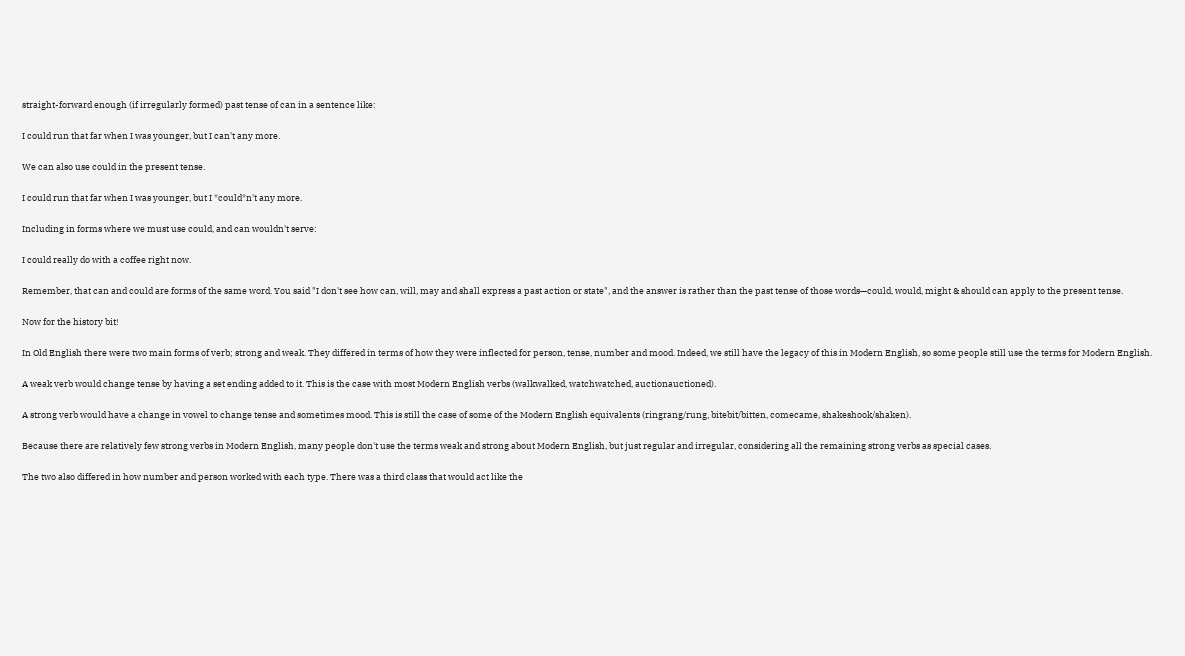straight-forward enough (if irregularly formed) past tense of can in a sentence like:

I could run that far when I was younger, but I can't any more.

We can also use could in the present tense.

I could run that far when I was younger, but I *could*n't any more.

Including in forms where we must use could, and can wouldn't serve:

I could really do with a coffee right now.

Remember, that can and could are forms of the same word. You said "I don't see how can, will, may and shall express a past action or state", and the answer is rather than the past tense of those words—could, would, might & should can apply to the present tense.

Now for the history bit!

In Old English there were two main forms of verb; strong and weak. They differed in terms of how they were inflected for person, tense, number and mood. Indeed, we still have the legacy of this in Modern English, so some people still use the terms for Modern English.

A weak verb would change tense by having a set ending added to it. This is the case with most Modern English verbs (walkwalked, watchwatched, auctionauctioned).

A strong verb would have a change in vowel to change tense and sometimes mood. This is still the case of some of the Modern English equivalents (ringrang/rung, bitebit/bitten, comecame, shakeshook/shaken).

Because there are relatively few strong verbs in Modern English, many people don't use the terms weak and strong about Modern English, but just regular and irregular, considering all the remaining strong verbs as special cases.

The two also differed in how number and person worked with each type. There was a third class that would act like the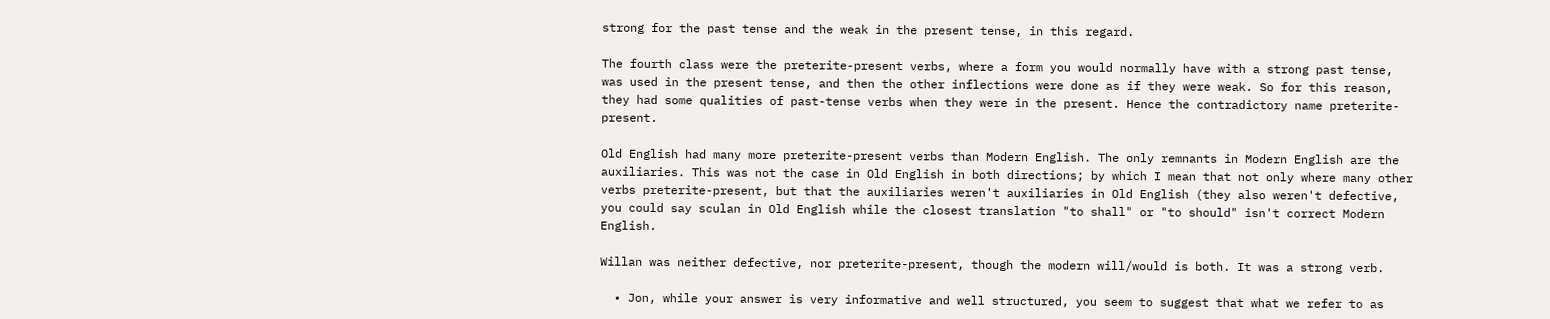strong for the past tense and the weak in the present tense, in this regard.

The fourth class were the preterite-present verbs, where a form you would normally have with a strong past tense, was used in the present tense, and then the other inflections were done as if they were weak. So for this reason, they had some qualities of past-tense verbs when they were in the present. Hence the contradictory name preterite-present.

Old English had many more preterite-present verbs than Modern English. The only remnants in Modern English are the auxiliaries. This was not the case in Old English in both directions; by which I mean that not only where many other verbs preterite-present, but that the auxiliaries weren't auxiliaries in Old English (they also weren't defective, you could say sculan in Old English while the closest translation "to shall" or "to should" isn't correct Modern English.

Willan was neither defective, nor preterite-present, though the modern will/would is both. It was a strong verb.

  • Jon, while your answer is very informative and well structured, you seem to suggest that what we refer to as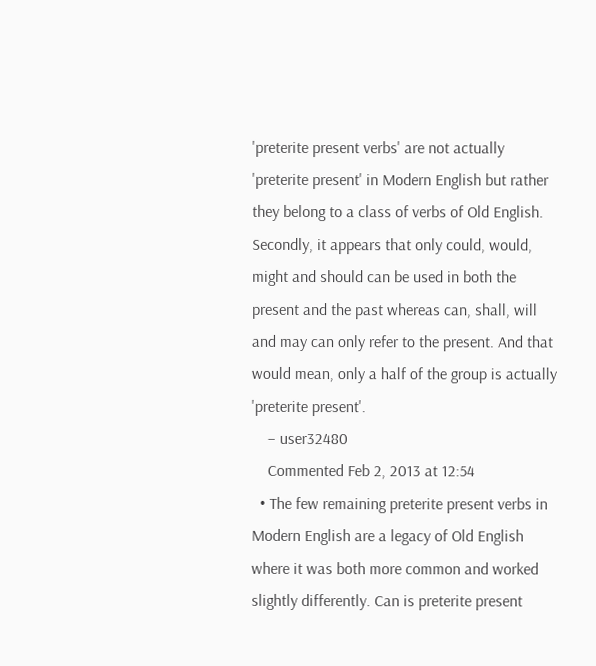'preterite present verbs' are not actually 'preterite present' in Modern English but rather they belong to a class of verbs of Old English. Secondly, it appears that only could, would, might and should can be used in both the present and the past whereas can, shall, will and may can only refer to the present. And that would mean, only a half of the group is actually 'preterite present'.
    – user32480
    Commented Feb 2, 2013 at 12:54
  • The few remaining preterite present verbs in Modern English are a legacy of Old English where it was both more common and worked slightly differently. Can is preterite present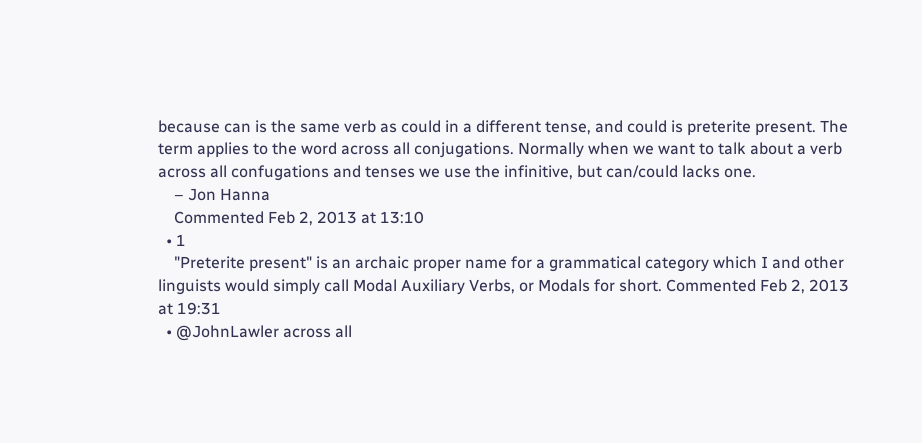because can is the same verb as could in a different tense, and could is preterite present. The term applies to the word across all conjugations. Normally when we want to talk about a verb across all confugations and tenses we use the infinitive, but can/could lacks one.
    – Jon Hanna
    Commented Feb 2, 2013 at 13:10
  • 1
    "Preterite present" is an archaic proper name for a grammatical category which I and other linguists would simply call Modal Auxiliary Verbs, or Modals for short. Commented Feb 2, 2013 at 19:31
  • @JohnLawler across all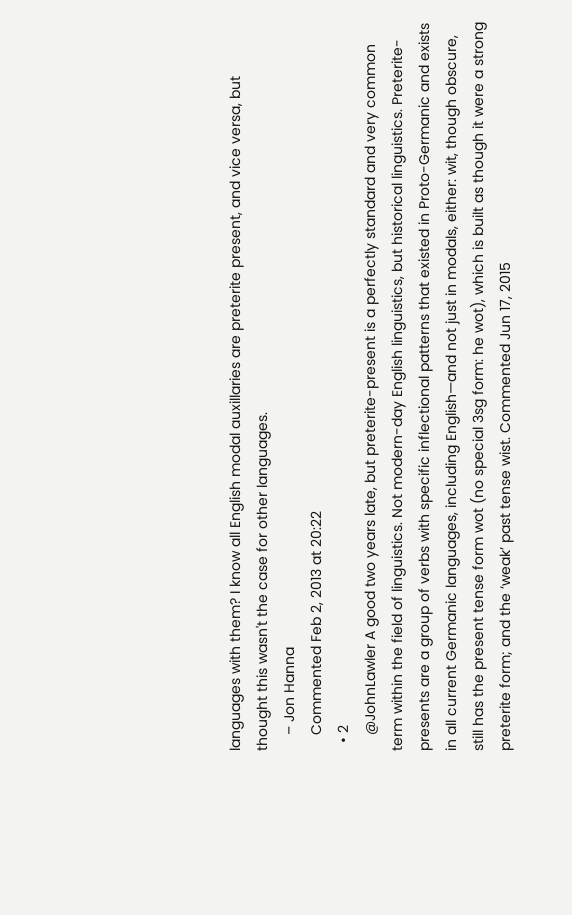languages with them? I know all English modal auxillaries are preterite present, and vice versa, but thought this wasn't the case for other languages.
    – Jon Hanna
    Commented Feb 2, 2013 at 20:22
  • 2
    @JohnLawler A good two years late, but preterite-present is a perfectly standard and very common term within the field of linguistics. Not modern-day English linguistics, but historical linguistics. Preterite-presents are a group of verbs with specific inflectional patterns that existed in Proto-Germanic and exists in all current Germanic languages, including English—and not just in modals, either: wit, though obscure, still has the present tense form wot (no special 3sg form: he wot), which is built as though it were a strong preterite form; and the ‘weak’ past tense wist. Commented Jun 17, 2015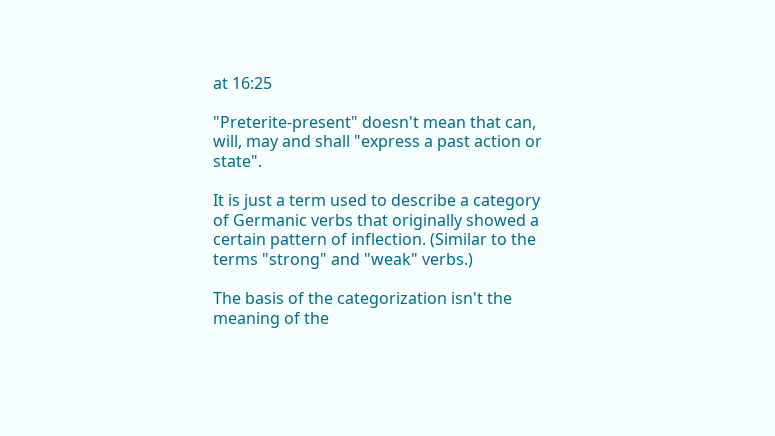at 16:25

"Preterite-present" doesn't mean that can, will, may and shall "express a past action or state".

It is just a term used to describe a category of Germanic verbs that originally showed a certain pattern of inflection. (Similar to the terms "strong" and "weak" verbs.)

The basis of the categorization isn't the meaning of the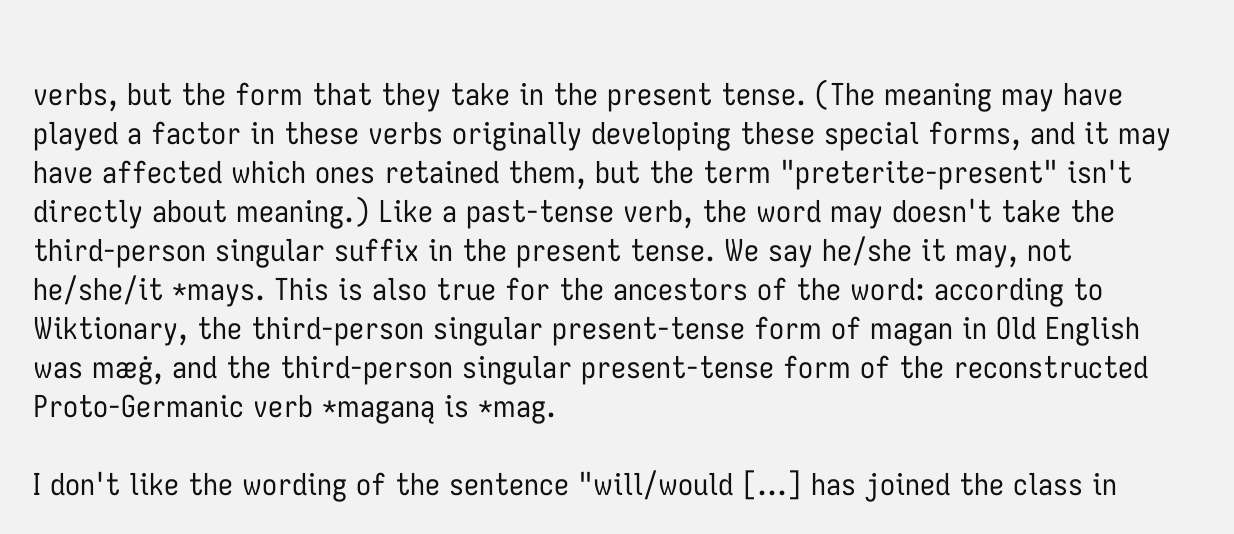verbs, but the form that they take in the present tense. (The meaning may have played a factor in these verbs originally developing these special forms, and it may have affected which ones retained them, but the term "preterite-present" isn't directly about meaning.) Like a past-tense verb, the word may doesn't take the third-person singular suffix in the present tense. We say he/she it may, not he/she/it *mays. This is also true for the ancestors of the word: according to Wiktionary, the third-person singular present-tense form of magan in Old English was mæġ, and the third-person singular present-tense form of the reconstructed Proto-Germanic verb *maganą is *mag.

I don't like the wording of the sentence "will/would [...] has joined the class in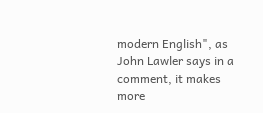modern English", as John Lawler says in a comment, it makes more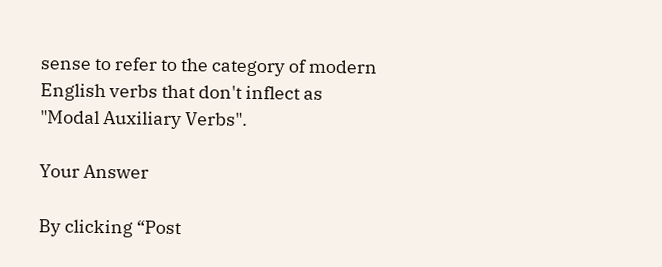sense to refer to the category of modern English verbs that don't inflect as "Modal Auxiliary Verbs".

Your Answer

By clicking “Post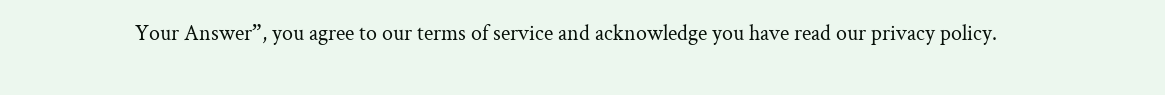Your Answer”, you agree to our terms of service and acknowledge you have read our privacy policy.